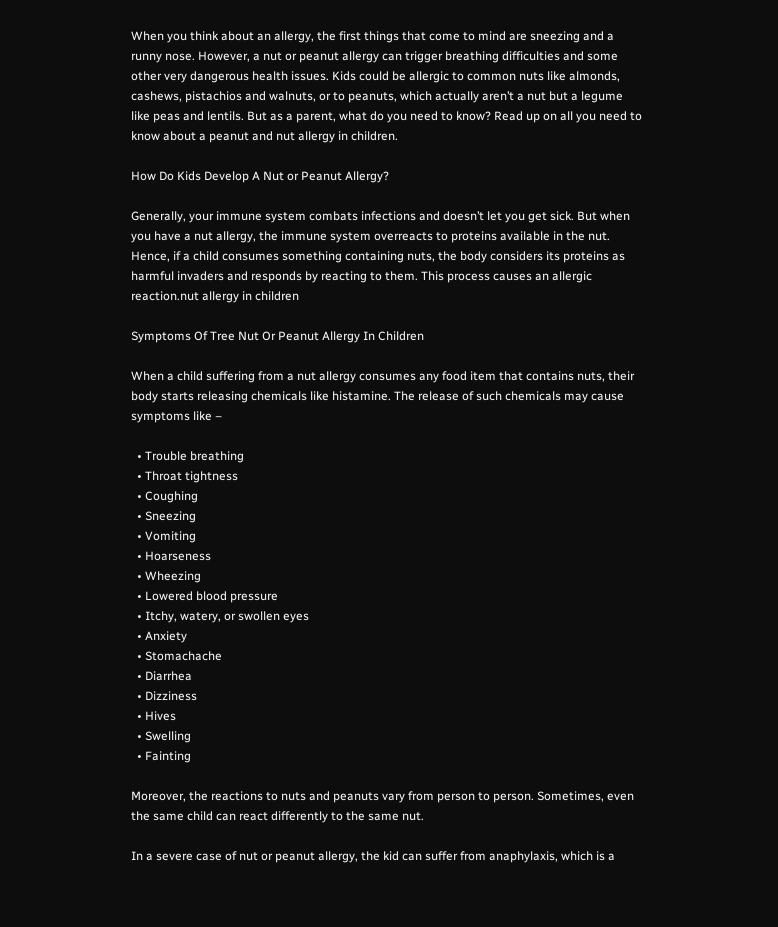When you think about an allergy, the first things that come to mind are sneezing and a runny nose. However, a nut or peanut allergy can trigger breathing difficulties and some other very dangerous health issues. Kids could be allergic to common nuts like almonds, cashews, pistachios and walnuts, or to peanuts, which actually aren’t a nut but a legume like peas and lentils. But as a parent, what do you need to know? Read up on all you need to know about a peanut and nut allergy in children.

How Do Kids Develop A Nut or Peanut Allergy?

Generally, your immune system combats infections and doesn’t let you get sick. But when you have a nut allergy, the immune system overreacts to proteins available in the nut. Hence, if a child consumes something containing nuts, the body considers its proteins as harmful invaders and responds by reacting to them. This process causes an allergic reaction.nut allergy in children

Symptoms Of Tree Nut Or Peanut Allergy In Children

When a child suffering from a nut allergy consumes any food item that contains nuts, their body starts releasing chemicals like histamine. The release of such chemicals may cause symptoms like –

  • Trouble breathing
  • Throat tightness
  • Coughing
  • Sneezing
  • Vomiting
  • Hoarseness
  • Wheezing
  • Lowered blood pressure
  • Itchy, watery, or swollen eyes
  • Anxiety
  • Stomachache
  • Diarrhea
  • Dizziness
  • Hives
  • Swelling
  • Fainting

Moreover, the reactions to nuts and peanuts vary from person to person. Sometimes, even the same child can react differently to the same nut.

In a severe case of nut or peanut allergy, the kid can suffer from anaphylaxis, which is a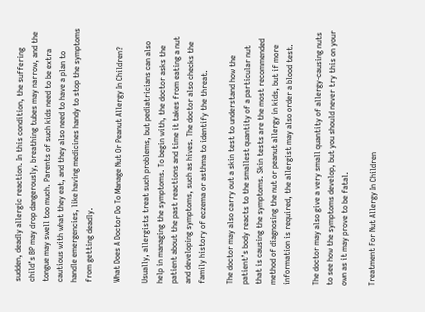sudden, deadly allergic reaction. In this condition, the suffering child’s BP may drop dangerously, breathing tubes may narrow, and the tongue may swell too much. Parents of such kids need to be extra cautious with what they eat, and they also need to have a plan to handle emergencies, like having medicines handy to stop the symptoms from getting deadly.

What Does A Doctor Do To Manage Nut Or Peanut Allergy In Children?

Usually, allergists treat such problems, but pediatricians can also help in managing the symptoms. To begin with, the doctor asks the patient about the past reactions and time it takes from eating a nut and developing symptoms, such as hives. The doctor also checks the family history of eczema or asthma to identify the threat.

The doctor may also carry out a skin test to understand how the patient’s body reacts to the smallest quantity of a particular nut that is causing the symptoms. Skin tests are the most recommended method of diagnosing the nut or peanut allergy in kids, but if more information is required, the allergist may also order a blood test.

The doctor may also give a very small quantity of allergy-causing nuts to see how the symptoms develop, but you should never try this on your own as it may prove to be fatal.

Treatment For Nut Allergy In Children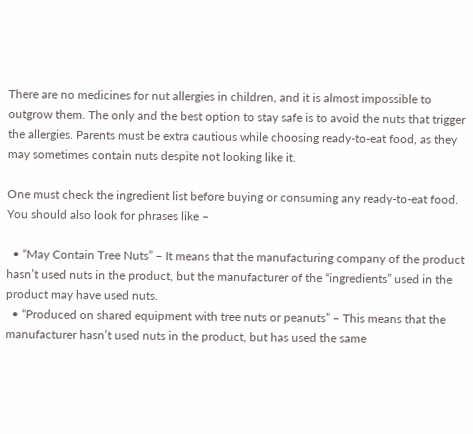There are no medicines for nut allergies in children, and it is almost impossible to outgrow them. The only and the best option to stay safe is to avoid the nuts that trigger the allergies. Parents must be extra cautious while choosing ready-to-eat food, as they may sometimes contain nuts despite not looking like it.

One must check the ingredient list before buying or consuming any ready-to-eat food. You should also look for phrases like –

  • “May Contain Tree Nuts” – It means that the manufacturing company of the product hasn’t used nuts in the product, but the manufacturer of the “ingredients” used in the product may have used nuts.
  • “Produced on shared equipment with tree nuts or peanuts” – This means that the manufacturer hasn’t used nuts in the product, but has used the same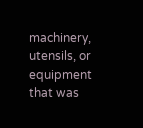machinery, utensils, or equipment that was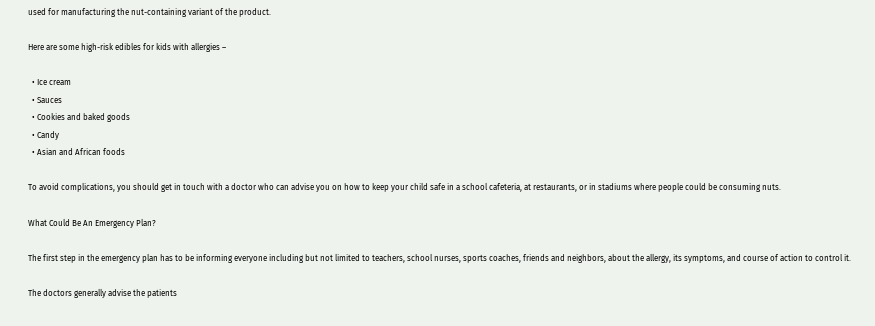used for manufacturing the nut-containing variant of the product.

Here are some high-risk edibles for kids with allergies –

  • Ice cream
  • Sauces
  • Cookies and baked goods
  • Candy
  • Asian and African foods

To avoid complications, you should get in touch with a doctor who can advise you on how to keep your child safe in a school cafeteria, at restaurants, or in stadiums where people could be consuming nuts.

What Could Be An Emergency Plan?

The first step in the emergency plan has to be informing everyone including but not limited to teachers, school nurses, sports coaches, friends and neighbors, about the allergy, its symptoms, and course of action to control it.

The doctors generally advise the patients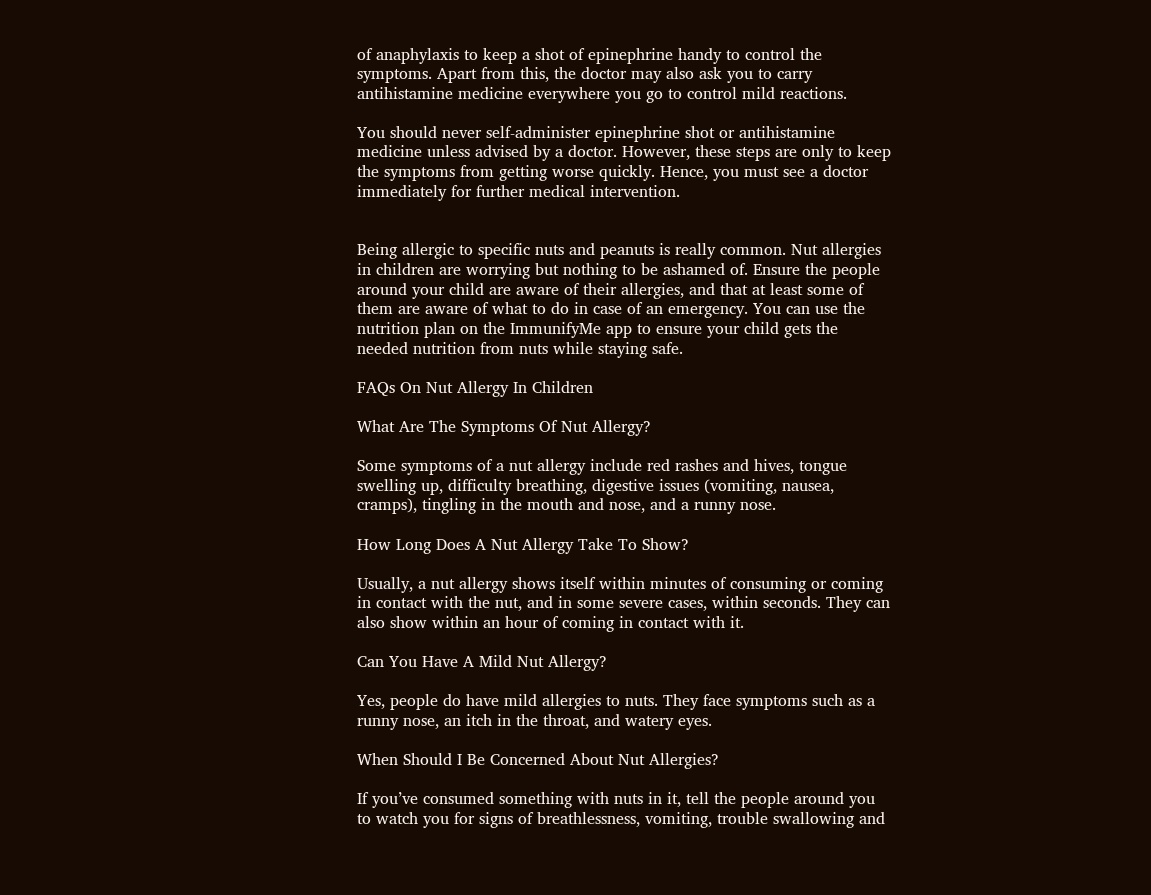of anaphylaxis to keep a shot of epinephrine handy to control the symptoms. Apart from this, the doctor may also ask you to carry antihistamine medicine everywhere you go to control mild reactions.

You should never self-administer epinephrine shot or antihistamine medicine unless advised by a doctor. However, these steps are only to keep the symptoms from getting worse quickly. Hence, you must see a doctor immediately for further medical intervention.


Being allergic to specific nuts and peanuts is really common. Nut allergies in children are worrying but nothing to be ashamed of. Ensure the people around your child are aware of their allergies, and that at least some of them are aware of what to do in case of an emergency. You can use the nutrition plan on the ImmunifyMe app to ensure your child gets the needed nutrition from nuts while staying safe.

FAQs On Nut Allergy In Children

What Are The Symptoms Of Nut Allergy?

Some symptoms of a nut allergy include red rashes and hives, tongue swelling up, difficulty breathing, digestive issues (vomiting, nausea, cramps), tingling in the mouth and nose, and a runny nose.

How Long Does A Nut Allergy Take To Show?

Usually, a nut allergy shows itself within minutes of consuming or coming in contact with the nut, and in some severe cases, within seconds. They can also show within an hour of coming in contact with it.

Can You Have A Mild Nut Allergy?

Yes, people do have mild allergies to nuts. They face symptoms such as a runny nose, an itch in the throat, and watery eyes.

When Should I Be Concerned About Nut Allergies?

If you’ve consumed something with nuts in it, tell the people around you to watch you for signs of breathlessness, vomiting, trouble swallowing and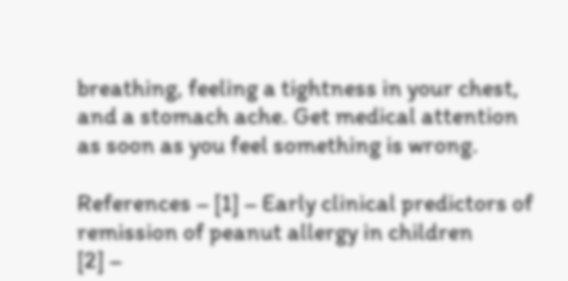breathing, feeling a tightness in your chest, and a stomach ache. Get medical attention as soon as you feel something is wrong.

References – [1] – Early clinical predictors of remission of peanut allergy in children
[2] –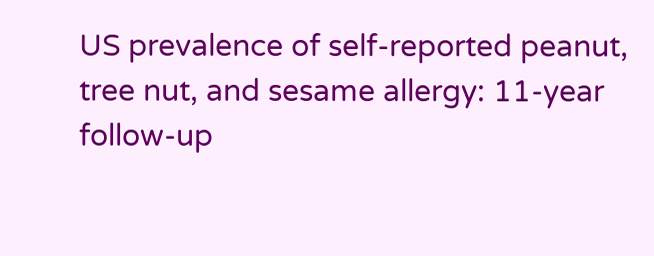US prevalence of self-reported peanut, tree nut, and sesame allergy: 11-year follow-up